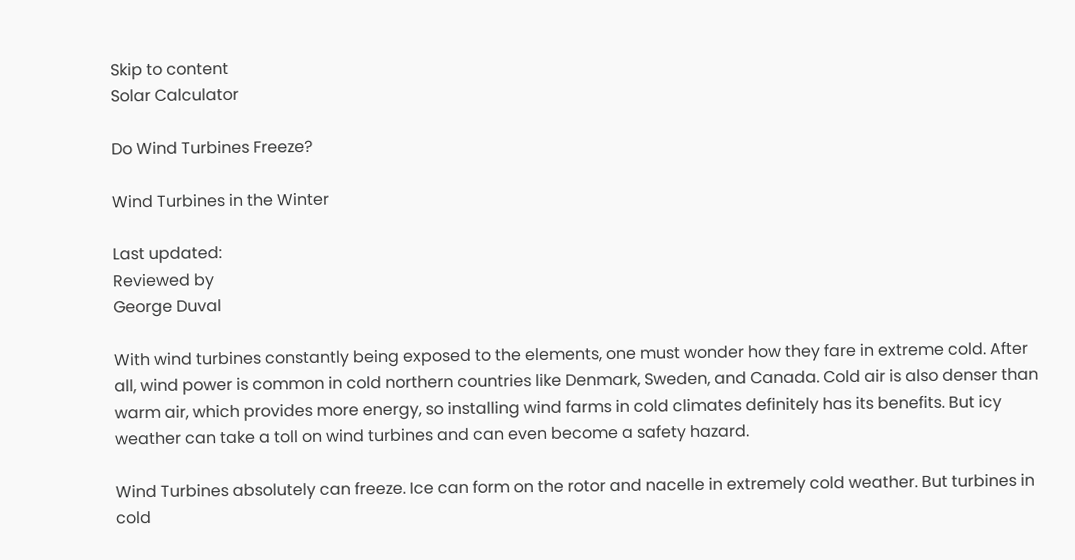Skip to content
Solar Calculator

Do Wind Turbines Freeze?

Wind Turbines in the Winter

Last updated:
Reviewed by
George Duval

With wind turbines constantly being exposed to the elements, one must wonder how they fare in extreme cold. After all, wind power is common in cold northern countries like Denmark, Sweden, and Canada. Cold air is also denser than warm air, which provides more energy, so installing wind farms in cold climates definitely has its benefits. But icy weather can take a toll on wind turbines and can even become a safety hazard.

Wind Turbines absolutely can freeze. Ice can form on the rotor and nacelle in extremely cold weather. But turbines in cold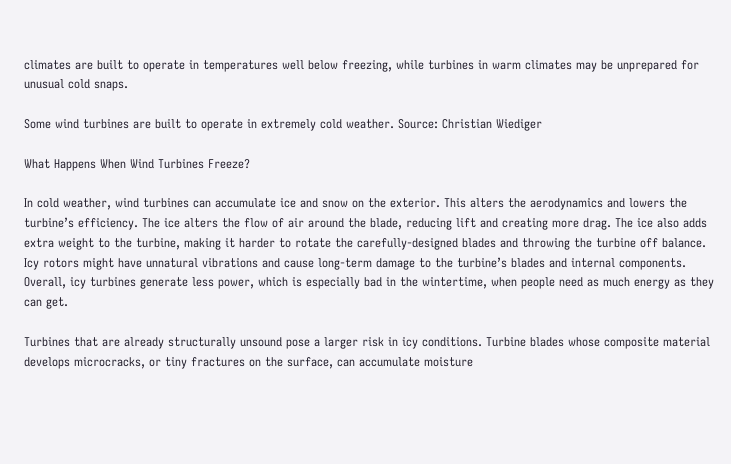climates are built to operate in temperatures well below freezing, while turbines in warm climates may be unprepared for unusual cold snaps.

Some wind turbines are built to operate in extremely cold weather. Source: Christian Wiediger

What Happens When Wind Turbines Freeze?

In cold weather, wind turbines can accumulate ice and snow on the exterior. This alters the aerodynamics and lowers the turbine’s efficiency. The ice alters the flow of air around the blade, reducing lift and creating more drag. The ice also adds extra weight to the turbine, making it harder to rotate the carefully-designed blades and throwing the turbine off balance. Icy rotors might have unnatural vibrations and cause long-term damage to the turbine’s blades and internal components. Overall, icy turbines generate less power, which is especially bad in the wintertime, when people need as much energy as they can get.

Turbines that are already structurally unsound pose a larger risk in icy conditions. Turbine blades whose composite material develops microcracks, or tiny fractures on the surface, can accumulate moisture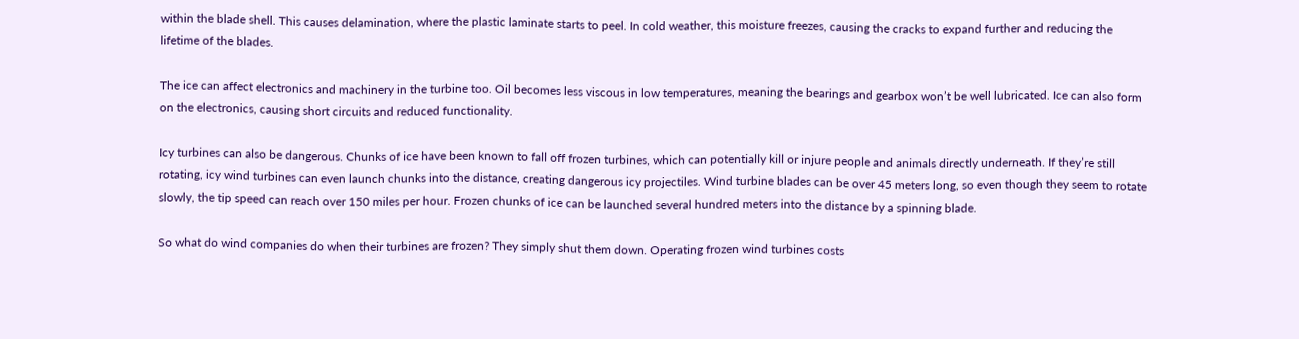within the blade shell. This causes delamination, where the plastic laminate starts to peel. In cold weather, this moisture freezes, causing the cracks to expand further and reducing the lifetime of the blades.

The ice can affect electronics and machinery in the turbine too. Oil becomes less viscous in low temperatures, meaning the bearings and gearbox won’t be well lubricated. Ice can also form on the electronics, causing short circuits and reduced functionality.

Icy turbines can also be dangerous. Chunks of ice have been known to fall off frozen turbines, which can potentially kill or injure people and animals directly underneath. If they’re still rotating, icy wind turbines can even launch chunks into the distance, creating dangerous icy projectiles. Wind turbine blades can be over 45 meters long, so even though they seem to rotate slowly, the tip speed can reach over 150 miles per hour. Frozen chunks of ice can be launched several hundred meters into the distance by a spinning blade.

So what do wind companies do when their turbines are frozen? They simply shut them down. Operating frozen wind turbines costs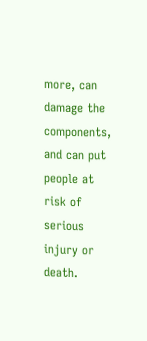more, can damage the components, and can put people at risk of serious injury or death.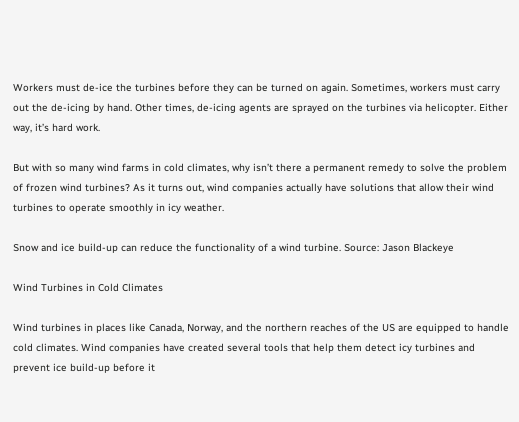Workers must de-ice the turbines before they can be turned on again. Sometimes, workers must carry out the de-icing by hand. Other times, de-icing agents are sprayed on the turbines via helicopter. Either way, it’s hard work.

But with so many wind farms in cold climates, why isn’t there a permanent remedy to solve the problem of frozen wind turbines? As it turns out, wind companies actually have solutions that allow their wind turbines to operate smoothly in icy weather.

Snow and ice build-up can reduce the functionality of a wind turbine. Source: Jason Blackeye

Wind Turbines in Cold Climates

Wind turbines in places like Canada, Norway, and the northern reaches of the US are equipped to handle cold climates. Wind companies have created several tools that help them detect icy turbines and prevent ice build-up before it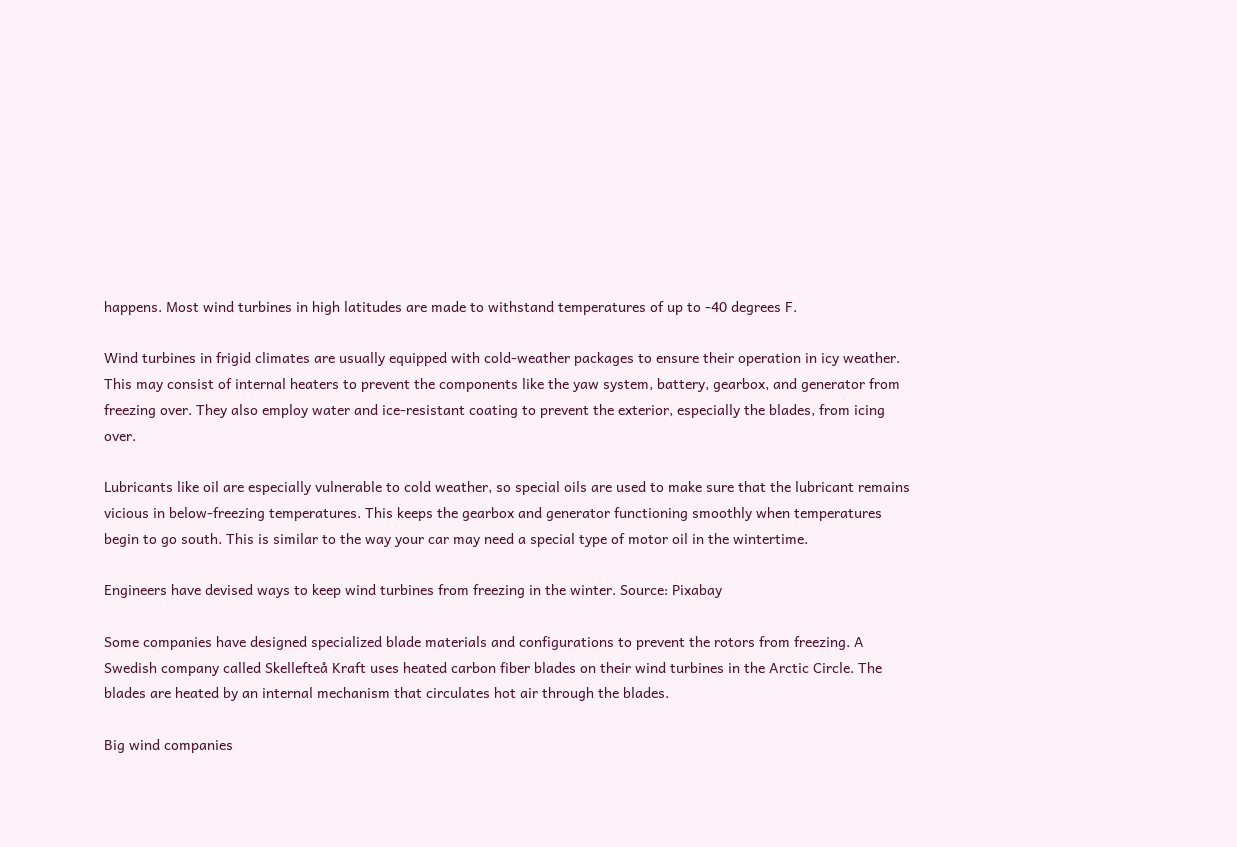happens. Most wind turbines in high latitudes are made to withstand temperatures of up to -40 degrees F.

Wind turbines in frigid climates are usually equipped with cold-weather packages to ensure their operation in icy weather. This may consist of internal heaters to prevent the components like the yaw system, battery, gearbox, and generator from freezing over. They also employ water and ice-resistant coating to prevent the exterior, especially the blades, from icing over.

Lubricants like oil are especially vulnerable to cold weather, so special oils are used to make sure that the lubricant remains vicious in below-freezing temperatures. This keeps the gearbox and generator functioning smoothly when temperatures begin to go south. This is similar to the way your car may need a special type of motor oil in the wintertime.

Engineers have devised ways to keep wind turbines from freezing in the winter. Source: Pixabay

Some companies have designed specialized blade materials and configurations to prevent the rotors from freezing. A Swedish company called Skellefteå Kraft uses heated carbon fiber blades on their wind turbines in the Arctic Circle. The blades are heated by an internal mechanism that circulates hot air through the blades.

Big wind companies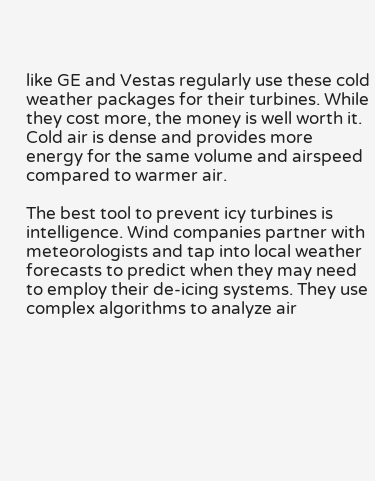like GE and Vestas regularly use these cold weather packages for their turbines. While they cost more, the money is well worth it. Cold air is dense and provides more energy for the same volume and airspeed compared to warmer air.

The best tool to prevent icy turbines is intelligence. Wind companies partner with meteorologists and tap into local weather forecasts to predict when they may need to employ their de-icing systems. They use complex algorithms to analyze air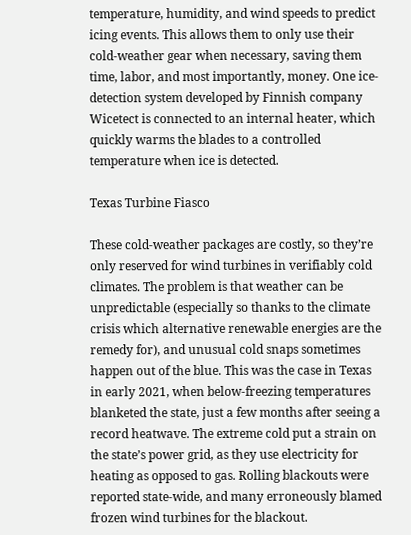temperature, humidity, and wind speeds to predict icing events. This allows them to only use their cold-weather gear when necessary, saving them time, labor, and most importantly, money. One ice-detection system developed by Finnish company Wicetect is connected to an internal heater, which quickly warms the blades to a controlled temperature when ice is detected.

Texas Turbine Fiasco

These cold-weather packages are costly, so they’re only reserved for wind turbines in verifiably cold climates. The problem is that weather can be unpredictable (especially so thanks to the climate crisis which alternative renewable energies are the remedy for), and unusual cold snaps sometimes happen out of the blue. This was the case in Texas in early 2021, when below-freezing temperatures blanketed the state, just a few months after seeing a record heatwave. The extreme cold put a strain on the state’s power grid, as they use electricity for heating as opposed to gas. Rolling blackouts were reported state-wide, and many erroneously blamed frozen wind turbines for the blackout.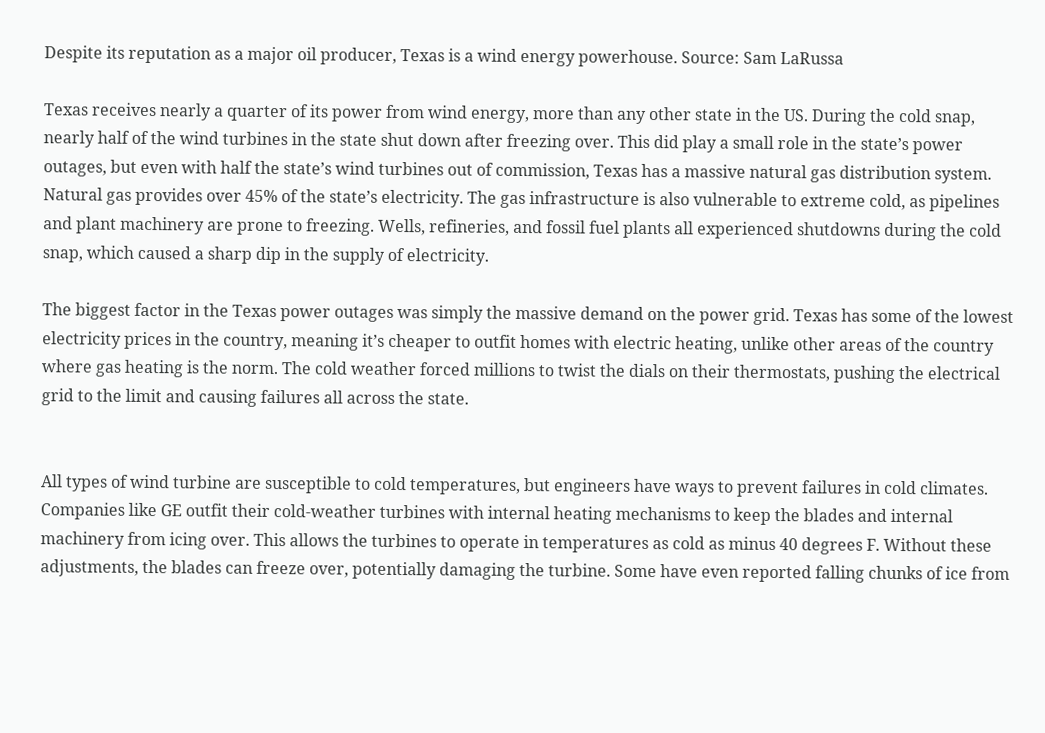Despite its reputation as a major oil producer, Texas is a wind energy powerhouse. Source: Sam LaRussa

Texas receives nearly a quarter of its power from wind energy, more than any other state in the US. During the cold snap, nearly half of the wind turbines in the state shut down after freezing over. This did play a small role in the state’s power outages, but even with half the state’s wind turbines out of commission, Texas has a massive natural gas distribution system. Natural gas provides over 45% of the state’s electricity. The gas infrastructure is also vulnerable to extreme cold, as pipelines and plant machinery are prone to freezing. Wells, refineries, and fossil fuel plants all experienced shutdowns during the cold snap, which caused a sharp dip in the supply of electricity.

The biggest factor in the Texas power outages was simply the massive demand on the power grid. Texas has some of the lowest electricity prices in the country, meaning it’s cheaper to outfit homes with electric heating, unlike other areas of the country where gas heating is the norm. The cold weather forced millions to twist the dials on their thermostats, pushing the electrical grid to the limit and causing failures all across the state.


All types of wind turbine are susceptible to cold temperatures, but engineers have ways to prevent failures in cold climates. Companies like GE outfit their cold-weather turbines with internal heating mechanisms to keep the blades and internal machinery from icing over. This allows the turbines to operate in temperatures as cold as minus 40 degrees F. Without these adjustments, the blades can freeze over, potentially damaging the turbine. Some have even reported falling chunks of ice from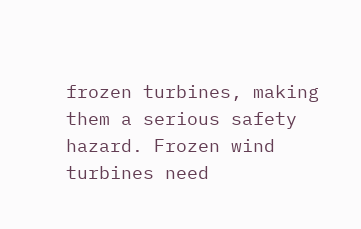frozen turbines, making them a serious safety hazard. Frozen wind turbines need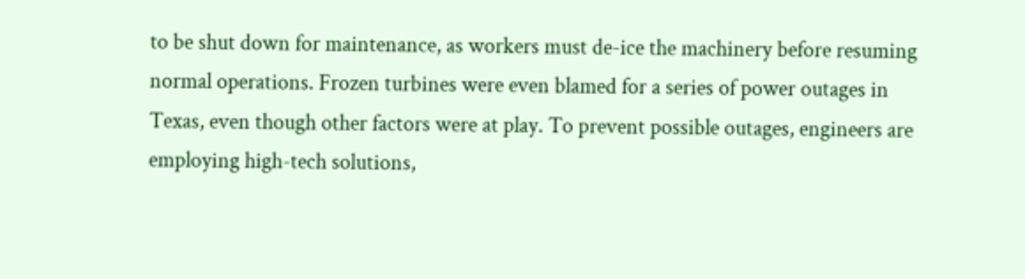to be shut down for maintenance, as workers must de-ice the machinery before resuming normal operations. Frozen turbines were even blamed for a series of power outages in Texas, even though other factors were at play. To prevent possible outages, engineers are employing high-tech solutions,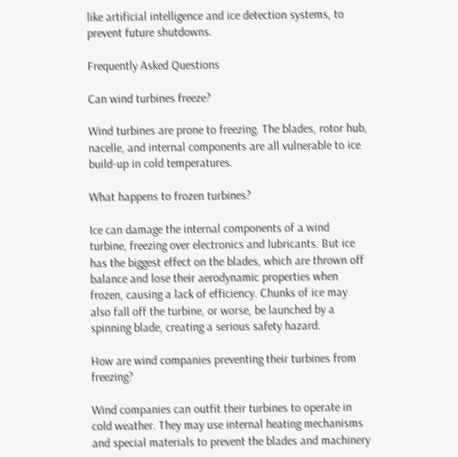like artificial intelligence and ice detection systems, to prevent future shutdowns.

Frequently Asked Questions

Can wind turbines freeze?

Wind turbines are prone to freezing. The blades, rotor hub, nacelle, and internal components are all vulnerable to ice build-up in cold temperatures.

What happens to frozen turbines?

Ice can damage the internal components of a wind turbine, freezing over electronics and lubricants. But ice has the biggest effect on the blades, which are thrown off balance and lose their aerodynamic properties when frozen, causing a lack of efficiency. Chunks of ice may also fall off the turbine, or worse, be launched by a spinning blade, creating a serious safety hazard.

How are wind companies preventing their turbines from freezing?

Wind companies can outfit their turbines to operate in cold weather. They may use internal heating mechanisms and special materials to prevent the blades and machinery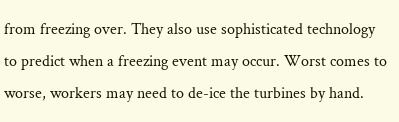from freezing over. They also use sophisticated technology to predict when a freezing event may occur. Worst comes to worse, workers may need to de-ice the turbines by hand.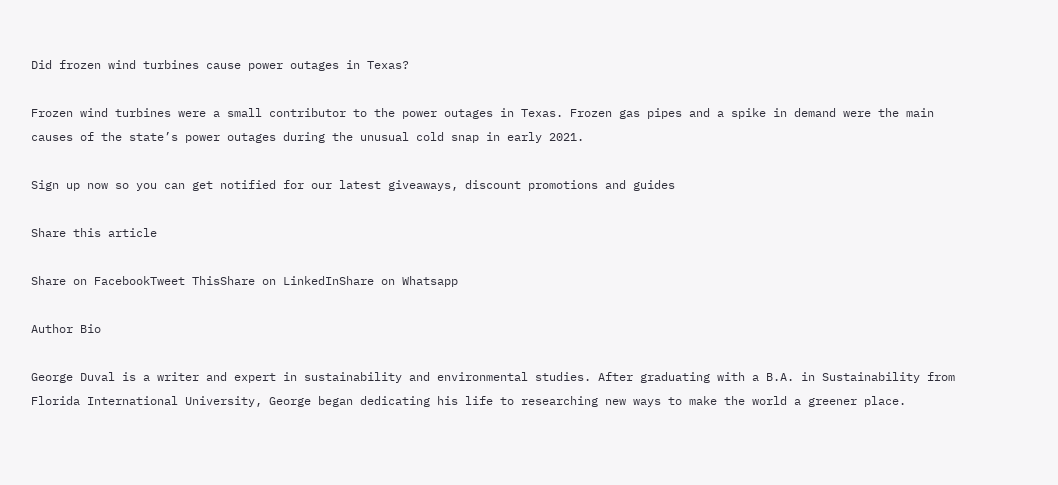Did frozen wind turbines cause power outages in Texas?

Frozen wind turbines were a small contributor to the power outages in Texas. Frozen gas pipes and a spike in demand were the main causes of the state’s power outages during the unusual cold snap in early 2021.

Sign up now so you can get notified for our latest giveaways, discount promotions and guides

Share this article

Share on FacebookTweet ThisShare on LinkedInShare on Whatsapp

Author Bio

George Duval is a writer and expert in sustainability and environmental studies. After graduating with a B.A. in Sustainability from Florida International University, George began dedicating his life to researching new ways to make the world a greener place.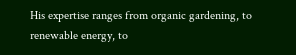His expertise ranges from organic gardening, to renewable energy, to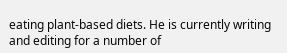eating plant-based diets. He is currently writing and editing for a number of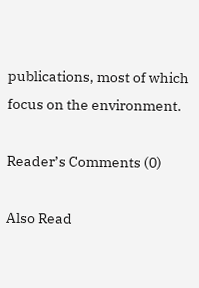publications, most of which focus on the environment.

Reader’s Comments (0)

Also Read